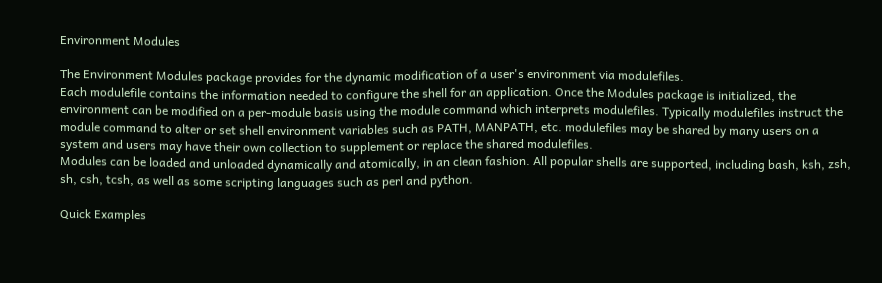Environment Modules

The Environment Modules package provides for the dynamic modification of a user's environment via modulefiles.
Each modulefile contains the information needed to configure the shell for an application. Once the Modules package is initialized, the environment can be modified on a per-module basis using the module command which interprets modulefiles. Typically modulefiles instruct the module command to alter or set shell environment variables such as PATH, MANPATH, etc. modulefiles may be shared by many users on a system and users may have their own collection to supplement or replace the shared modulefiles.
Modules can be loaded and unloaded dynamically and atomically, in an clean fashion. All popular shells are supported, including bash, ksh, zsh, sh, csh, tcsh, as well as some scripting languages such as perl and python.

Quick Examples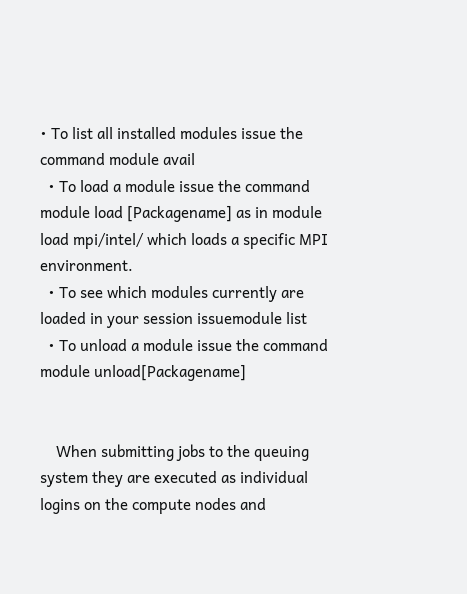• To list all installed modules issue the command module avail
  • To load a module issue the command module load [Packagename] as in module load mpi/intel/ which loads a specific MPI environment.
  • To see which modules currently are loaded in your session issuemodule list
  • To unload a module issue the command module unload[Packagename]


    When submitting jobs to the queuing system they are executed as individual logins on the compute nodes and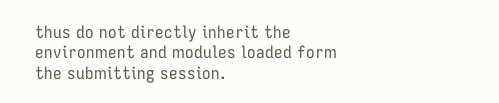thus do not directly inherit the environment and modules loaded form the submitting session.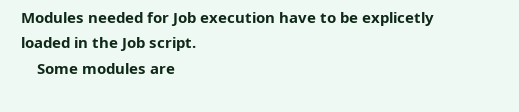Modules needed for Job execution have to be explicetly loaded in the Job script.
    Some modules are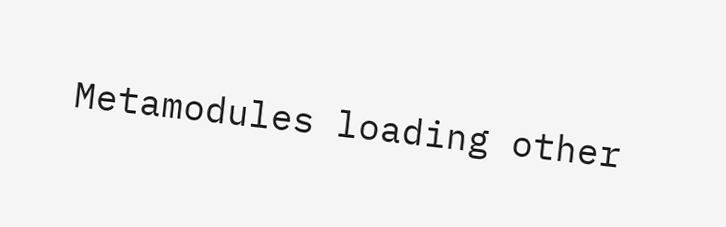Metamodules loading other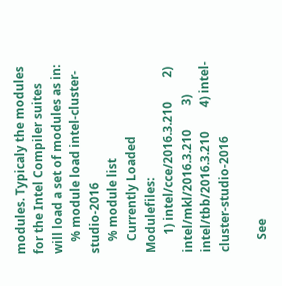modules. Typicaly the modules for the Intel Compiler suites will load a set of modules as in:
    % module load intel-cluster-studio-2016
    % module list
    Currently Loaded Modulefiles:
      1) intel/cce/2016.3.210        2) intel/mkl/2016.3.210        3) intel/tbb/2016.3.210        4) intel-cluster-studio-2016

    See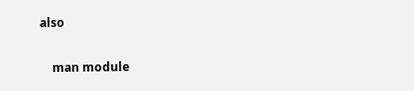also

    man module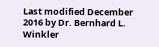Last modified December 2016 by Dr. Bernhard L. Winkler